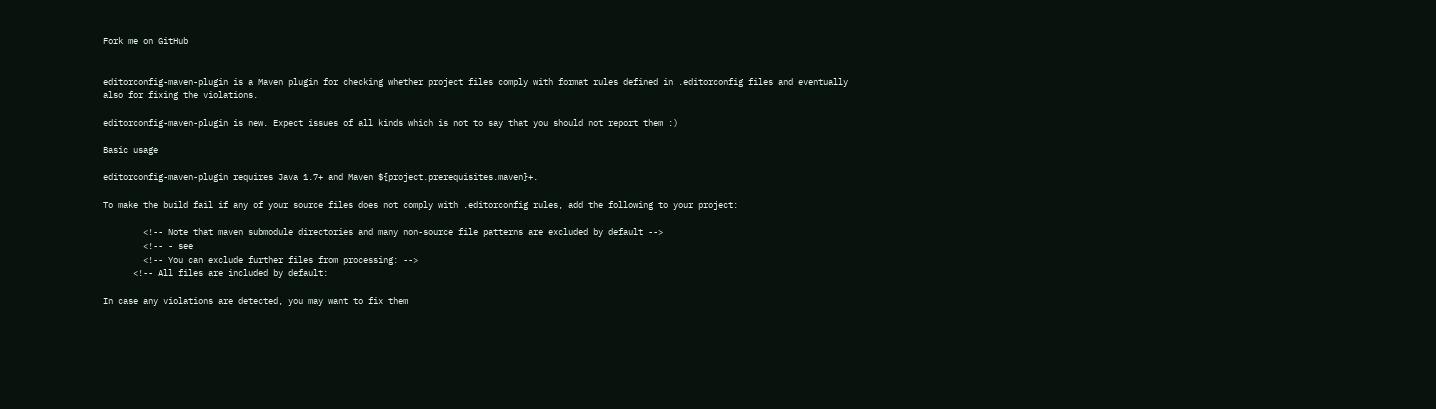Fork me on GitHub


editorconfig-maven-plugin is a Maven plugin for checking whether project files comply with format rules defined in .editorconfig files and eventually also for fixing the violations.

editorconfig-maven-plugin is new. Expect issues of all kinds which is not to say that you should not report them :)

Basic usage

editorconfig-maven-plugin requires Java 1.7+ and Maven ${project.prerequisites.maven}+.

To make the build fail if any of your source files does not comply with .editorconfig rules, add the following to your project:

        <!-- Note that maven submodule directories and many non-source file patterns are excluded by default -->
        <!-- - see
        <!-- You can exclude further files from processing: -->
      <!-- All files are included by default:

In case any violations are detected, you may want to fix them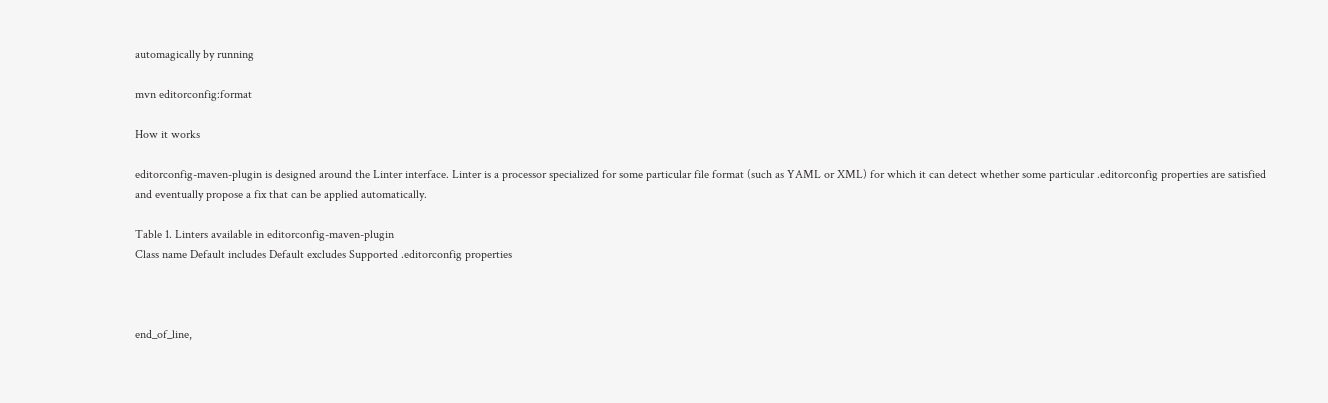automagically by running

mvn editorconfig:format

How it works

editorconfig-maven-plugin is designed around the Linter interface. Linter is a processor specialized for some particular file format (such as YAML or XML) for which it can detect whether some particular .editorconfig properties are satisfied and eventually propose a fix that can be applied automatically.

Table 1. Linters available in editorconfig-maven-plugin
Class name Default includes Default excludes Supported .editorconfig properties



end_of_line,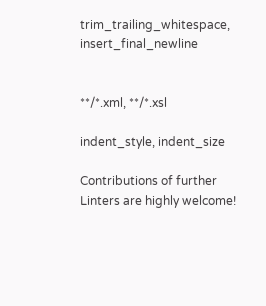trim_trailing_whitespace, insert_final_newline


**/*.xml, **/*.xsl

indent_style, indent_size

Contributions of further Linters are highly welcome!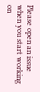Please open an issue when you start working on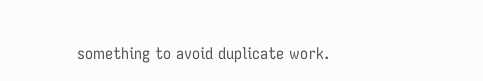something to avoid duplicate work.